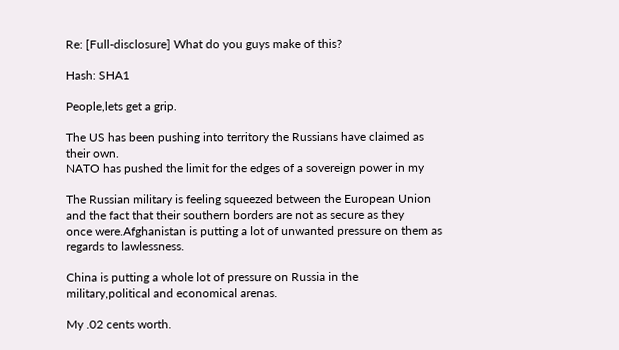Re: [Full-disclosure] What do you guys make of this?

Hash: SHA1

People,lets get a grip.

The US has been pushing into territory the Russians have claimed as
their own.
NATO has pushed the limit for the edges of a sovereign power in my

The Russian military is feeling squeezed between the European Union
and the fact that their southern borders are not as secure as they
once were.Afghanistan is putting a lot of unwanted pressure on them as
regards to lawlessness.

China is putting a whole lot of pressure on Russia in the
military,political and economical arenas.

My .02 cents worth.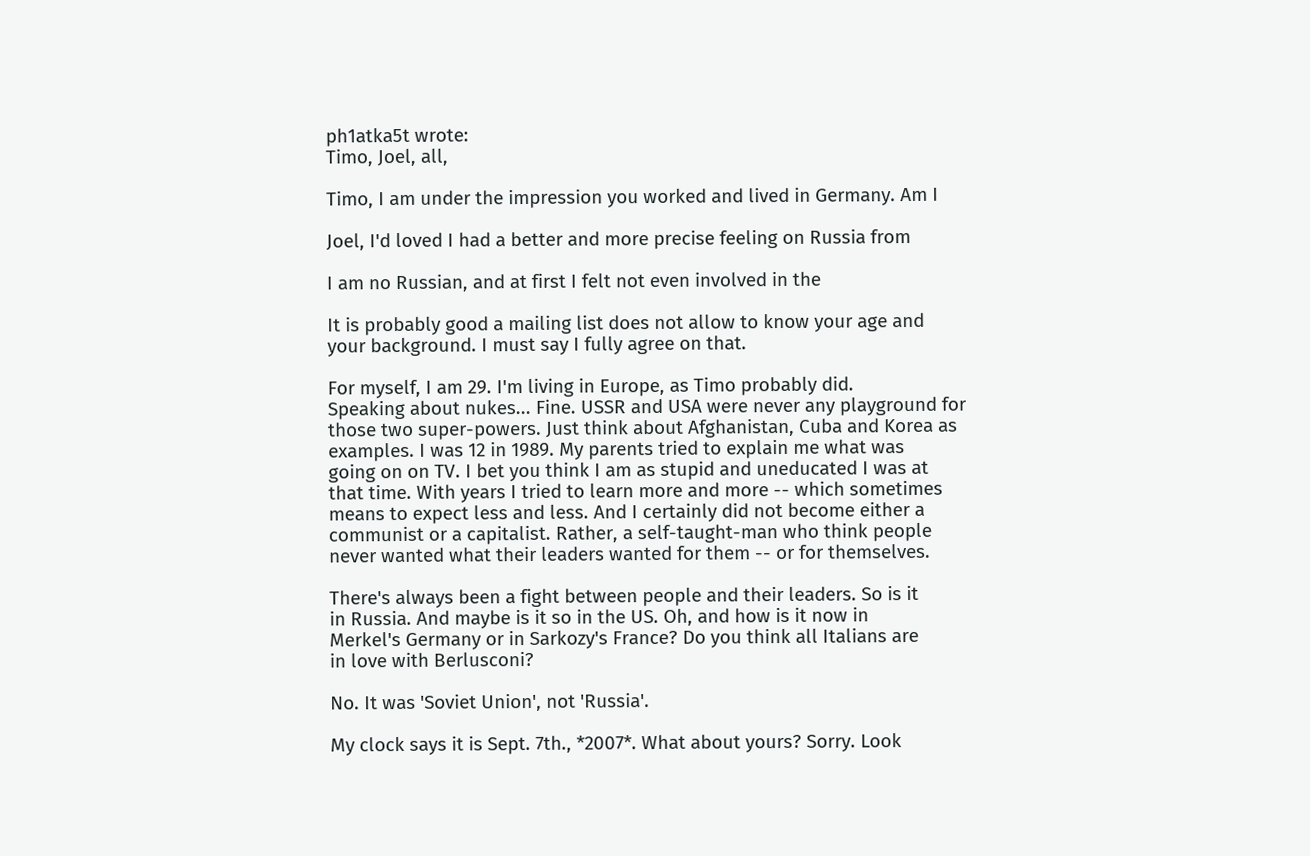ph1atka5t wrote:
Timo, Joel, all,

Timo, I am under the impression you worked and lived in Germany. Am I

Joel, I'd loved I had a better and more precise feeling on Russia from

I am no Russian, and at first I felt not even involved in the

It is probably good a mailing list does not allow to know your age and
your background. I must say I fully agree on that.

For myself, I am 29. I'm living in Europe, as Timo probably did.
Speaking about nukes... Fine. USSR and USA were never any playground for
those two super-powers. Just think about Afghanistan, Cuba and Korea as
examples. I was 12 in 1989. My parents tried to explain me what was
going on on TV. I bet you think I am as stupid and uneducated I was at
that time. With years I tried to learn more and more -- which sometimes
means to expect less and less. And I certainly did not become either a
communist or a capitalist. Rather, a self-taught-man who think people
never wanted what their leaders wanted for them -- or for themselves.

There's always been a fight between people and their leaders. So is it
in Russia. And maybe is it so in the US. Oh, and how is it now in
Merkel's Germany or in Sarkozy's France? Do you think all Italians are
in love with Berlusconi?

No. It was 'Soviet Union', not 'Russia'.

My clock says it is Sept. 7th., *2007*. What about yours? Sorry. Look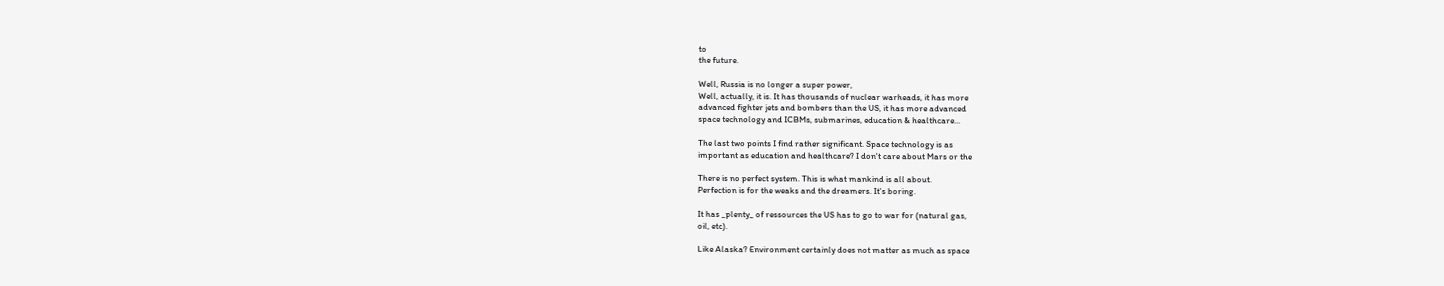to
the future.

Well, Russia is no longer a super power,
Well, actually, it is. It has thousands of nuclear warheads, it has more
advanced fighter jets and bombers than the US, it has more advanced
space technology and ICBMs, submarines, education & healthcare...

The last two points I find rather significant. Space technology is as
important as education and healthcare? I don't care about Mars or the

There is no perfect system. This is what mankind is all about.
Perfection is for the weaks and the dreamers. It's boring.

It has _plenty_ of ressources the US has to go to war for (natural gas,
oil, etc).

Like Alaska? Environment certainly does not matter as much as space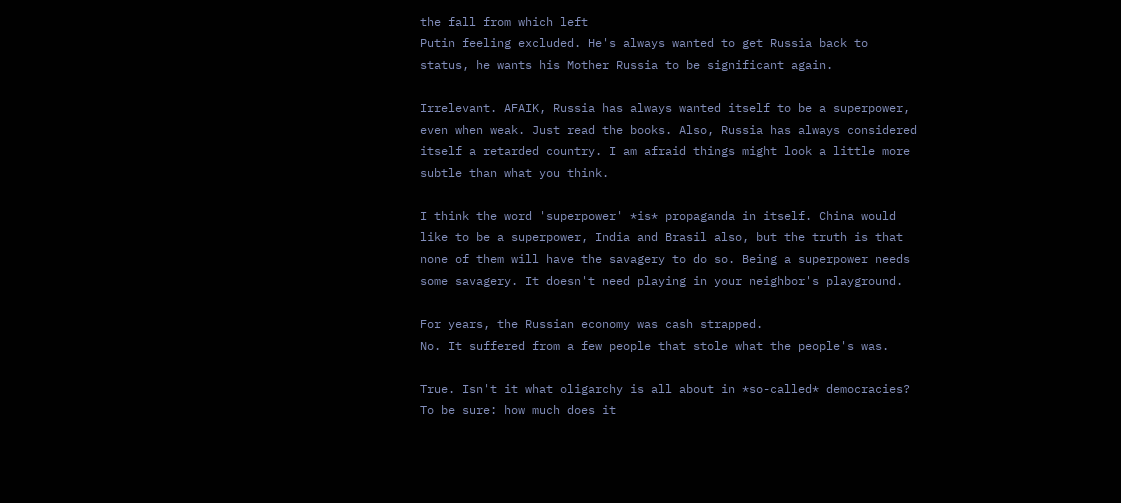the fall from which left
Putin feeling excluded. He's always wanted to get Russia back to
status, he wants his Mother Russia to be significant again.

Irrelevant. AFAIK, Russia has always wanted itself to be a superpower,
even when weak. Just read the books. Also, Russia has always considered
itself a retarded country. I am afraid things might look a little more
subtle than what you think.

I think the word 'superpower' *is* propaganda in itself. China would
like to be a superpower, India and Brasil also, but the truth is that
none of them will have the savagery to do so. Being a superpower needs
some savagery. It doesn't need playing in your neighbor's playground.

For years, the Russian economy was cash strapped.
No. It suffered from a few people that stole what the people's was.

True. Isn't it what oligarchy is all about in *so-called* democracies?
To be sure: how much does it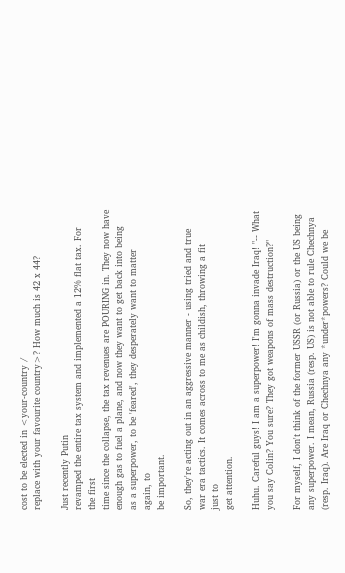cost to be elected in <your-country /
replace with your favourite country>? How much is 42 x 44?

Just recently Putin
revamped the entire tax system and implemented a 12% flat tax. For
the first
time since the collapse, the tax revenues are POURING in. They now have
enough gas to fuel a plane, and now they want to get back into being
as a superpower, to be 'feared', they desperately want to matter
again, to
be important.

So, they're acting out in an aggressive manner - using tried and true
war era tactics. It comes across to me as childish, throwing a fit
just to
get attention.

Huhu. Careful guys! I am a superpower! I'm gonna invade Iraq! "-- What
you say Colin? You sure? They got weapons of mass destruction?"

For myself, I don't think of the former USSR (or Russia) or the US being
any superpower. I mean, Russia (resp. US) is not able to rule Chechnya
(resp. Iraq). Are Iraq or Chechnya any *under*powers? Could we be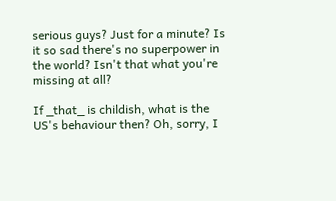serious guys? Just for a minute? Is it so sad there's no superpower in
the world? Isn't that what you're missing at all?

If _that_ is childish, what is the US's behaviour then? Oh, sorry, I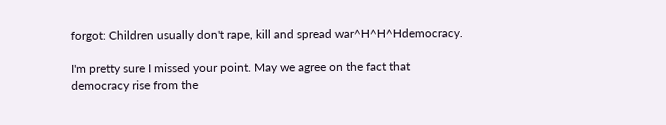forgot: Children usually don't rape, kill and spread war^H^H^Hdemocracy.

I'm pretty sure I missed your point. May we agree on the fact that
democracy rise from the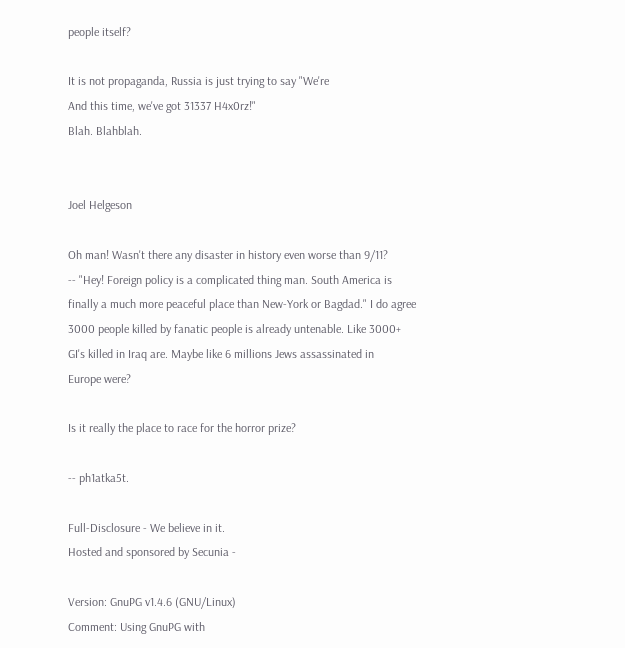people itself?

It is not propaganda, Russia is just trying to say "We're
And this time, we've got 31337 H4x0rz!"
Blah. Blahblah.


Joel Helgeson

Oh man! Wasn't there any disaster in history even worse than 9/11?
-- "Hey! Foreign policy is a complicated thing man. South America is
finally a much more peaceful place than New-York or Bagdad." I do agree
3000 people killed by fanatic people is already untenable. Like 3000+
GI's killed in Iraq are. Maybe like 6 millions Jews assassinated in
Europe were?

Is it really the place to race for the horror prize?

-- ph1atka5t.

Full-Disclosure - We believe in it.
Hosted and sponsored by Secunia -

Version: GnuPG v1.4.6 (GNU/Linux)
Comment: Using GnuPG with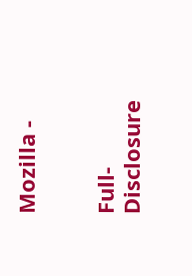Mozilla -


Full-Disclosure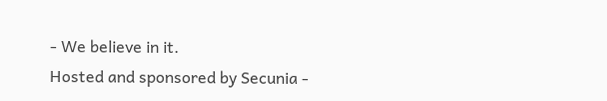- We believe in it.
Hosted and sponsored by Secunia -